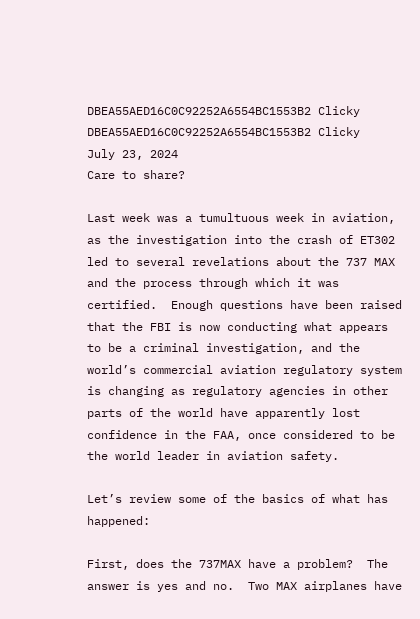DBEA55AED16C0C92252A6554BC1553B2 Clicky DBEA55AED16C0C92252A6554BC1553B2 Clicky
July 23, 2024
Care to share?

Last week was a tumultuous week in aviation, as the investigation into the crash of ET302 led to several revelations about the 737 MAX and the process through which it was certified.  Enough questions have been raised that the FBI is now conducting what appears to be a criminal investigation, and the world’s commercial aviation regulatory system is changing as regulatory agencies in other parts of the world have apparently lost confidence in the FAA, once considered to be the world leader in aviation safety.

Let’s review some of the basics of what has happened:

First, does the 737MAX have a problem?  The answer is yes and no.  Two MAX airplanes have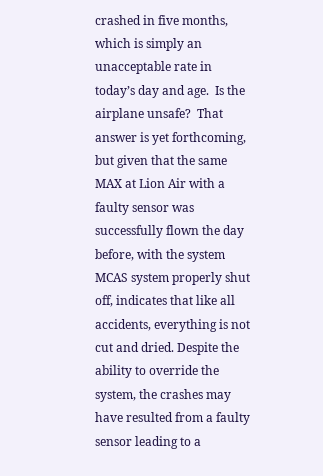crashed in five months, which is simply an unacceptable rate in today’s day and age.  Is the airplane unsafe?  That answer is yet forthcoming, but given that the same MAX at Lion Air with a faulty sensor was successfully flown the day before, with the system MCAS system properly shut off, indicates that like all accidents, everything is not cut and dried. Despite the ability to override the system, the crashes may have resulted from a faulty sensor leading to a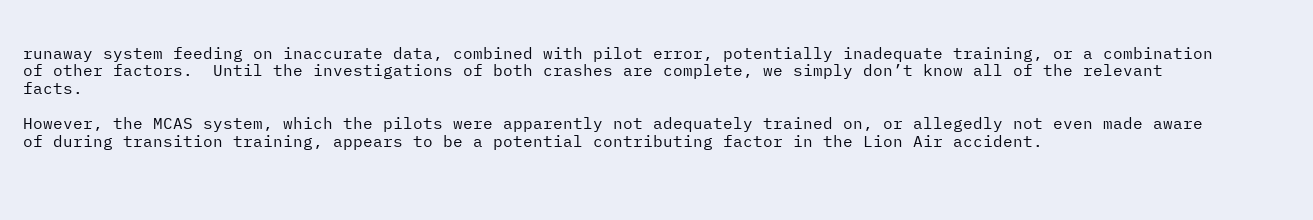runaway system feeding on inaccurate data, combined with pilot error, potentially inadequate training, or a combination of other factors.  Until the investigations of both crashes are complete, we simply don’t know all of the relevant facts.

However, the MCAS system, which the pilots were apparently not adequately trained on, or allegedly not even made aware of during transition training, appears to be a potential contributing factor in the Lion Air accident.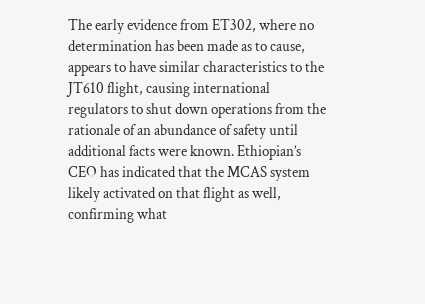The early evidence from ET302, where no determination has been made as to cause, appears to have similar characteristics to the JT610 flight, causing international regulators to shut down operations from the rationale of an abundance of safety until additional facts were known. Ethiopian’s CEO has indicated that the MCAS system likely activated on that flight as well, confirming what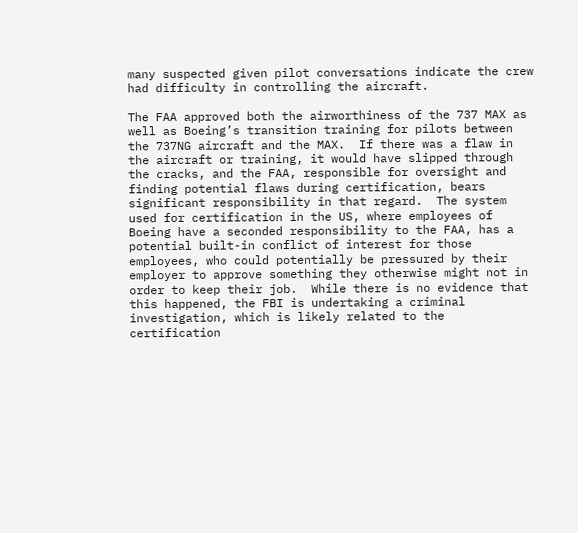many suspected given pilot conversations indicate the crew had difficulty in controlling the aircraft.

The FAA approved both the airworthiness of the 737 MAX as well as Boeing’s transition training for pilots between the 737NG aircraft and the MAX.  If there was a flaw in the aircraft or training, it would have slipped through the cracks, and the FAA, responsible for oversight and finding potential flaws during certification, bears significant responsibility in that regard.  The system used for certification in the US, where employees of Boeing have a seconded responsibility to the FAA, has a potential built-in conflict of interest for those employees, who could potentially be pressured by their employer to approve something they otherwise might not in order to keep their job.  While there is no evidence that this happened, the FBI is undertaking a criminal investigation, which is likely related to the certification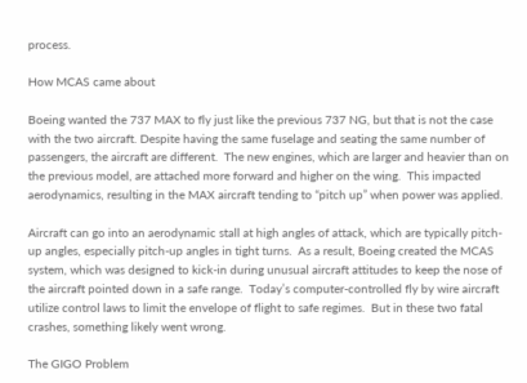process.

How MCAS came about

Boeing wanted the 737 MAX to fly just like the previous 737 NG, but that is not the case with the two aircraft. Despite having the same fuselage and seating the same number of passengers, the aircraft are different.  The new engines, which are larger and heavier than on the previous model, are attached more forward and higher on the wing.  This impacted aerodynamics, resulting in the MAX aircraft tending to “pitch up” when power was applied.

Aircraft can go into an aerodynamic stall at high angles of attack, which are typically pitch-up angles, especially pitch-up angles in tight turns.  As a result, Boeing created the MCAS system, which was designed to kick-in during unusual aircraft attitudes to keep the nose of the aircraft pointed down in a safe range.  Today’s computer-controlled fly by wire aircraft utilize control laws to limit the envelope of flight to safe regimes.  But in these two fatal crashes, something likely went wrong.

The GIGO Problem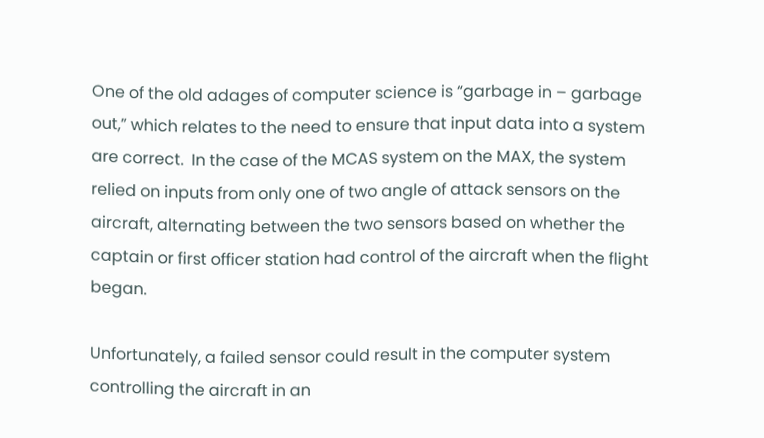One of the old adages of computer science is “garbage in – garbage out,” which relates to the need to ensure that input data into a system are correct.  In the case of the MCAS system on the MAX, the system relied on inputs from only one of two angle of attack sensors on the aircraft, alternating between the two sensors based on whether the captain or first officer station had control of the aircraft when the flight began.

Unfortunately, a failed sensor could result in the computer system controlling the aircraft in an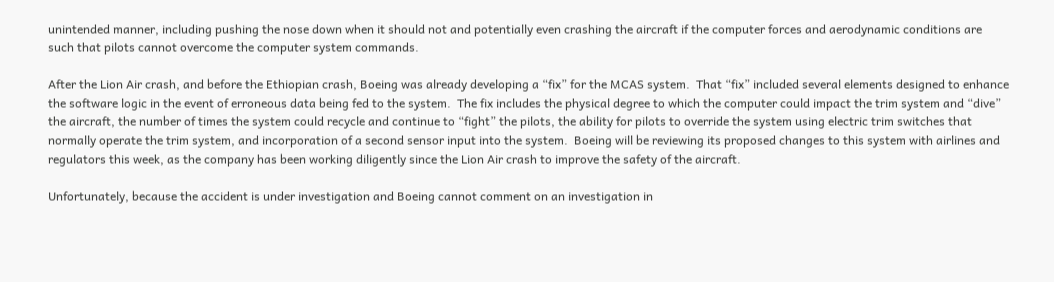unintended manner, including pushing the nose down when it should not and potentially even crashing the aircraft if the computer forces and aerodynamic conditions are such that pilots cannot overcome the computer system commands.

After the Lion Air crash, and before the Ethiopian crash, Boeing was already developing a “fix” for the MCAS system.  That “fix” included several elements designed to enhance the software logic in the event of erroneous data being fed to the system.  The fix includes the physical degree to which the computer could impact the trim system and “dive” the aircraft, the number of times the system could recycle and continue to “fight” the pilots, the ability for pilots to override the system using electric trim switches that normally operate the trim system, and incorporation of a second sensor input into the system.  Boeing will be reviewing its proposed changes to this system with airlines and regulators this week, as the company has been working diligently since the Lion Air crash to improve the safety of the aircraft.

Unfortunately, because the accident is under investigation and Boeing cannot comment on an investigation in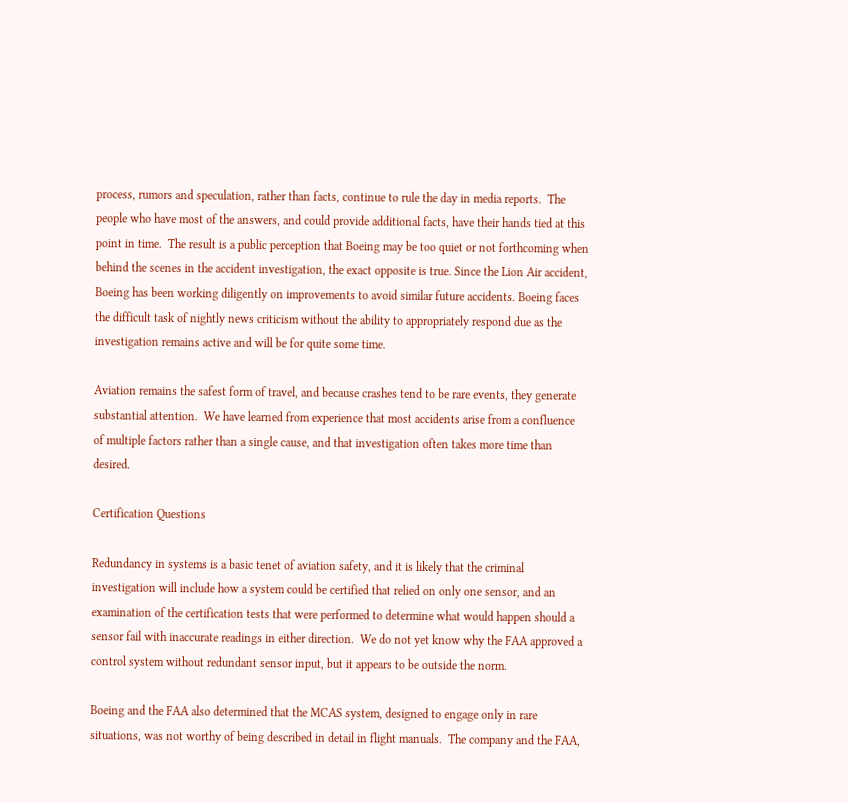process, rumors and speculation, rather than facts, continue to rule the day in media reports.  The people who have most of the answers, and could provide additional facts, have their hands tied at this point in time.  The result is a public perception that Boeing may be too quiet or not forthcoming when behind the scenes in the accident investigation, the exact opposite is true. Since the Lion Air accident, Boeing has been working diligently on improvements to avoid similar future accidents. Boeing faces the difficult task of nightly news criticism without the ability to appropriately respond due as the investigation remains active and will be for quite some time.

Aviation remains the safest form of travel, and because crashes tend to be rare events, they generate substantial attention.  We have learned from experience that most accidents arise from a confluence of multiple factors rather than a single cause, and that investigation often takes more time than desired.

Certification Questions

Redundancy in systems is a basic tenet of aviation safety, and it is likely that the criminal investigation will include how a system could be certified that relied on only one sensor, and an examination of the certification tests that were performed to determine what would happen should a sensor fail with inaccurate readings in either direction.  We do not yet know why the FAA approved a control system without redundant sensor input, but it appears to be outside the norm.

Boeing and the FAA also determined that the MCAS system, designed to engage only in rare situations, was not worthy of being described in detail in flight manuals.  The company and the FAA,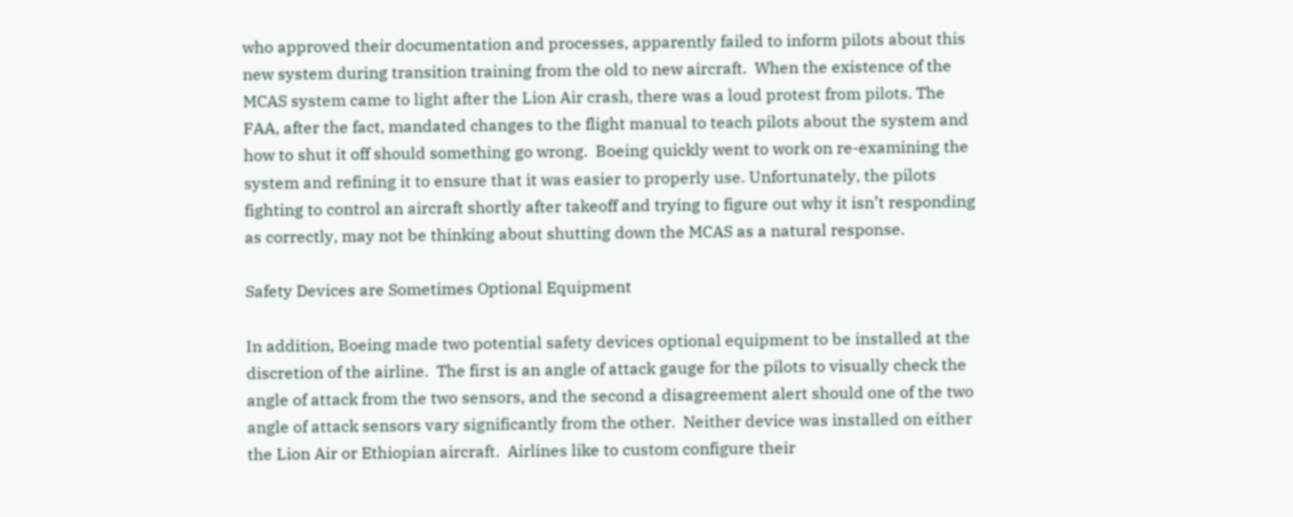who approved their documentation and processes, apparently failed to inform pilots about this new system during transition training from the old to new aircraft.  When the existence of the MCAS system came to light after the Lion Air crash, there was a loud protest from pilots. The FAA, after the fact, mandated changes to the flight manual to teach pilots about the system and how to shut it off should something go wrong.  Boeing quickly went to work on re-examining the system and refining it to ensure that it was easier to properly use. Unfortunately, the pilots fighting to control an aircraft shortly after takeoff and trying to figure out why it isn’t responding as correctly, may not be thinking about shutting down the MCAS as a natural response.

Safety Devices are Sometimes Optional Equipment

In addition, Boeing made two potential safety devices optional equipment to be installed at the discretion of the airline.  The first is an angle of attack gauge for the pilots to visually check the angle of attack from the two sensors, and the second a disagreement alert should one of the two angle of attack sensors vary significantly from the other.  Neither device was installed on either the Lion Air or Ethiopian aircraft.  Airlines like to custom configure their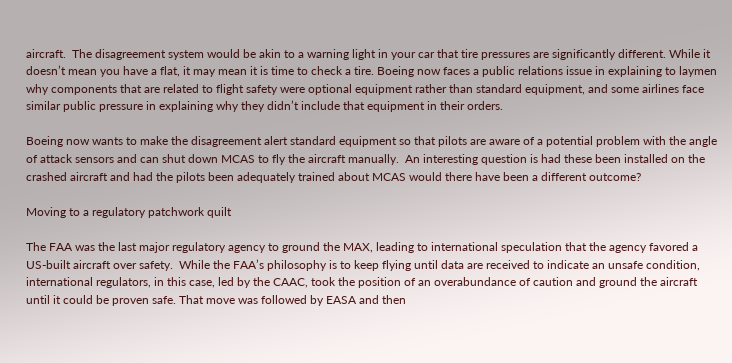aircraft.  The disagreement system would be akin to a warning light in your car that tire pressures are significantly different. While it doesn’t mean you have a flat, it may mean it is time to check a tire. Boeing now faces a public relations issue in explaining to laymen why components that are related to flight safety were optional equipment rather than standard equipment, and some airlines face similar public pressure in explaining why they didn’t include that equipment in their orders.

Boeing now wants to make the disagreement alert standard equipment so that pilots are aware of a potential problem with the angle of attack sensors and can shut down MCAS to fly the aircraft manually.  An interesting question is had these been installed on the crashed aircraft and had the pilots been adequately trained about MCAS would there have been a different outcome?

Moving to a regulatory patchwork quilt

The FAA was the last major regulatory agency to ground the MAX, leading to international speculation that the agency favored a US-built aircraft over safety.  While the FAA’s philosophy is to keep flying until data are received to indicate an unsafe condition, international regulators, in this case, led by the CAAC, took the position of an overabundance of caution and ground the aircraft until it could be proven safe. That move was followed by EASA and then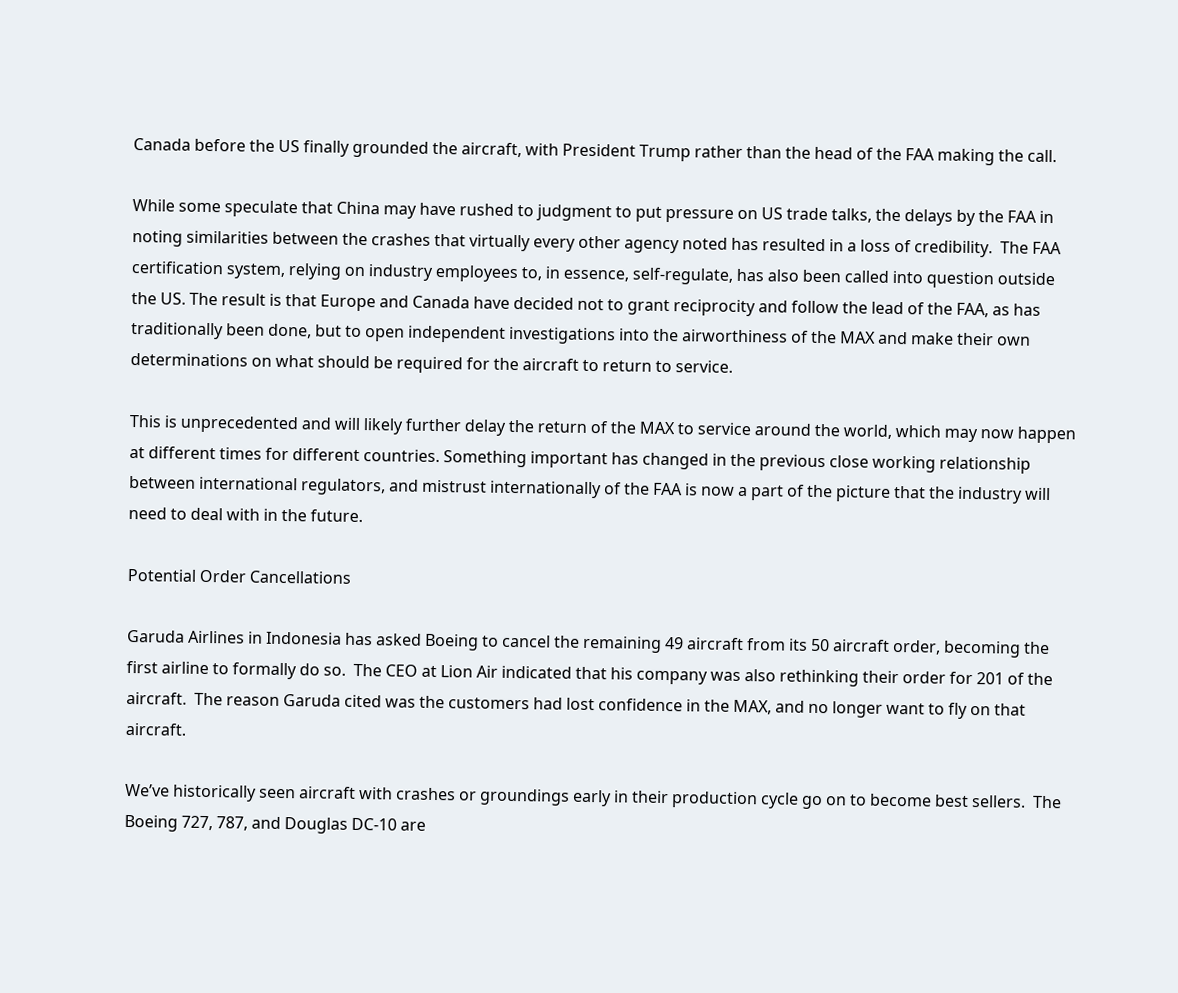Canada before the US finally grounded the aircraft, with President Trump rather than the head of the FAA making the call.

While some speculate that China may have rushed to judgment to put pressure on US trade talks, the delays by the FAA in noting similarities between the crashes that virtually every other agency noted has resulted in a loss of credibility.  The FAA certification system, relying on industry employees to, in essence, self-regulate, has also been called into question outside the US. The result is that Europe and Canada have decided not to grant reciprocity and follow the lead of the FAA, as has traditionally been done, but to open independent investigations into the airworthiness of the MAX and make their own determinations on what should be required for the aircraft to return to service.

This is unprecedented and will likely further delay the return of the MAX to service around the world, which may now happen at different times for different countries. Something important has changed in the previous close working relationship between international regulators, and mistrust internationally of the FAA is now a part of the picture that the industry will need to deal with in the future.

Potential Order Cancellations

Garuda Airlines in Indonesia has asked Boeing to cancel the remaining 49 aircraft from its 50 aircraft order, becoming the first airline to formally do so.  The CEO at Lion Air indicated that his company was also rethinking their order for 201 of the aircraft.  The reason Garuda cited was the customers had lost confidence in the MAX, and no longer want to fly on that aircraft.

We’ve historically seen aircraft with crashes or groundings early in their production cycle go on to become best sellers.  The Boeing 727, 787, and Douglas DC-10 are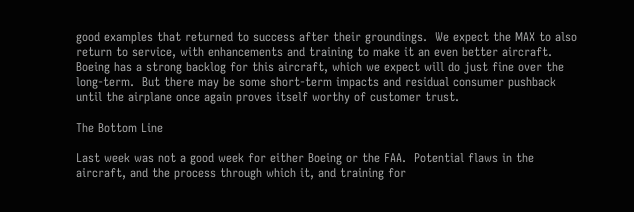good examples that returned to success after their groundings.  We expect the MAX to also return to service, with enhancements and training to make it an even better aircraft.  Boeing has a strong backlog for this aircraft, which we expect will do just fine over the long-term.  But there may be some short-term impacts and residual consumer pushback until the airplane once again proves itself worthy of customer trust.

The Bottom Line

Last week was not a good week for either Boeing or the FAA.  Potential flaws in the aircraft, and the process through which it, and training for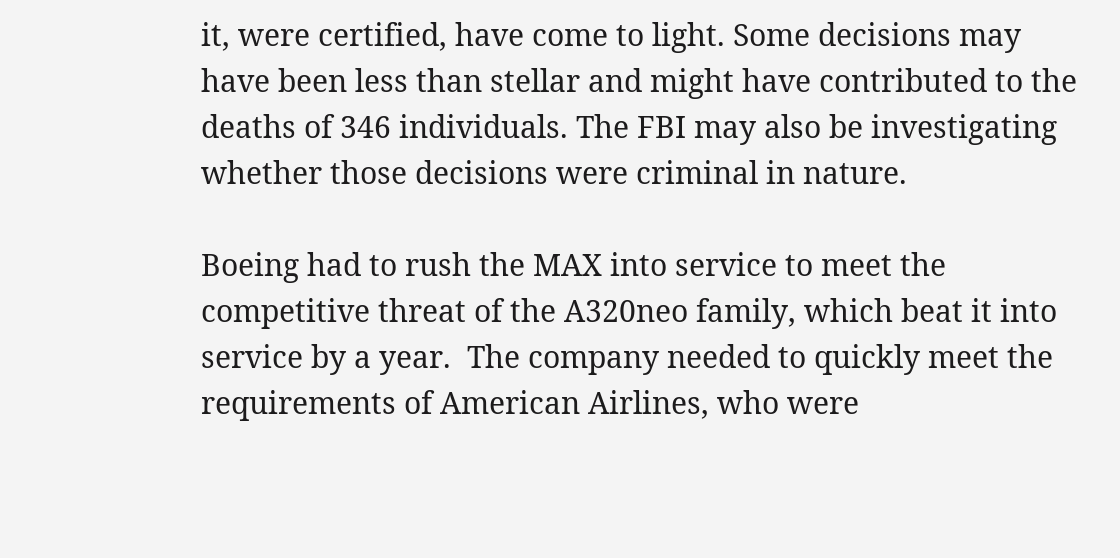it, were certified, have come to light. Some decisions may have been less than stellar and might have contributed to the deaths of 346 individuals. The FBI may also be investigating whether those decisions were criminal in nature.

Boeing had to rush the MAX into service to meet the competitive threat of the A320neo family, which beat it into service by a year.  The company needed to quickly meet the requirements of American Airlines, who were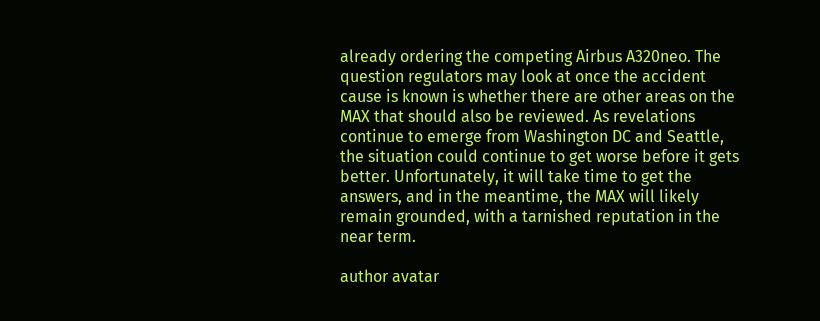already ordering the competing Airbus A320neo. The question regulators may look at once the accident cause is known is whether there are other areas on the MAX that should also be reviewed. As revelations continue to emerge from Washington DC and Seattle, the situation could continue to get worse before it gets better. Unfortunately, it will take time to get the answers, and in the meantime, the MAX will likely remain grounded, with a tarnished reputation in the near term.

author avatar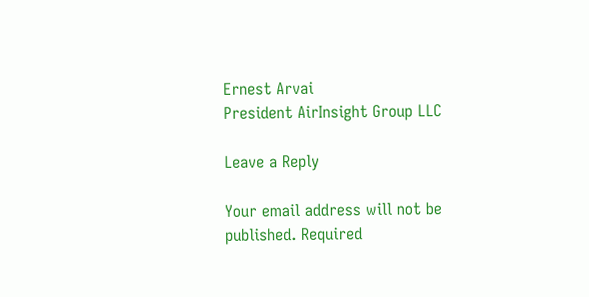Ernest Arvai
President AirInsight Group LLC

Leave a Reply

Your email address will not be published. Required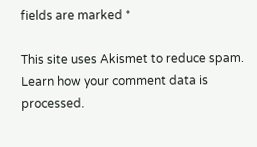fields are marked *

This site uses Akismet to reduce spam. Learn how your comment data is processed.